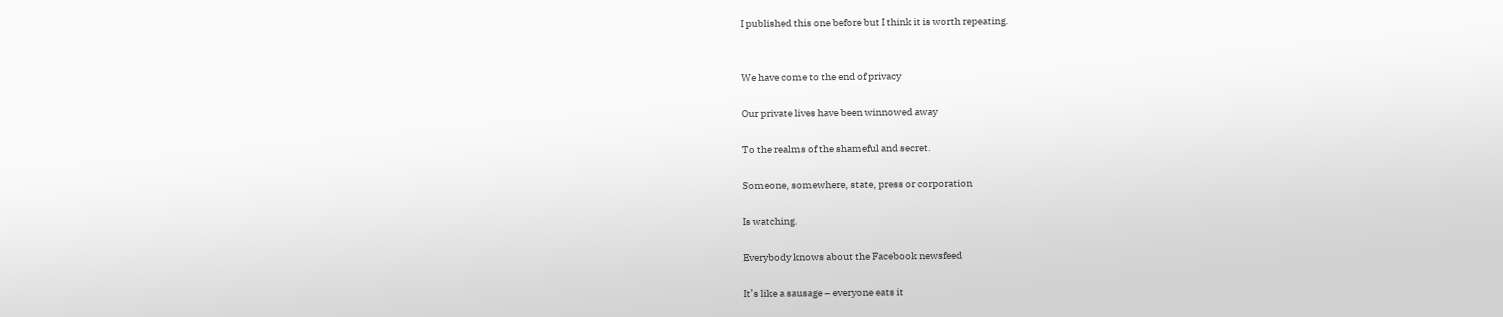I published this one before but I think it is worth repeating.


We have come to the end of privacy

Our private lives have been winnowed away

To the realms of the shameful and secret.

Someone, somewhere, state, press or corporation

Is watching.

Everybody knows about the Facebook newsfeed

It’s like a sausage – everyone eats it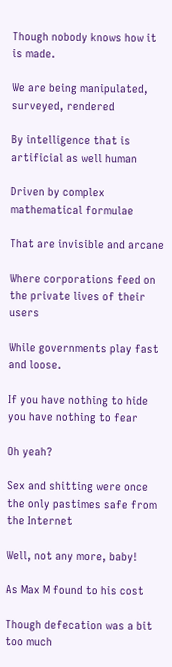Though nobody knows how it is made.

We are being manipulated, surveyed, rendered

By intelligence that is artificial as well human

Driven by complex mathematical formulae

That are invisible and arcane

Where corporations feed on the private lives of their users

While governments play fast and loose.

If you have nothing to hide you have nothing to fear

Oh yeah?

Sex and shitting were once the only pastimes safe from the Internet

Well, not any more, baby!

As Max M found to his cost

Though defecation was a bit too much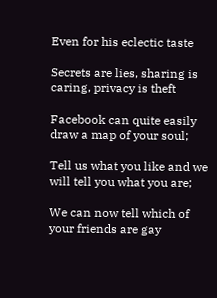Even for his eclectic taste

Secrets are lies, sharing is caring, privacy is theft

Facebook can quite easily draw a map of your soul;

Tell us what you like and we will tell you what you are;

We can now tell which of your friends are gay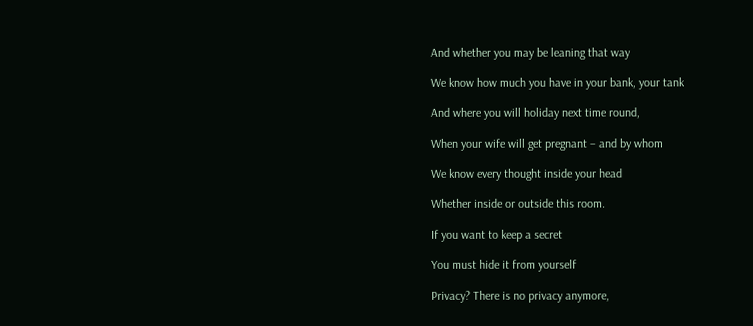And whether you may be leaning that way

We know how much you have in your bank, your tank

And where you will holiday next time round,

When your wife will get pregnant – and by whom

We know every thought inside your head

Whether inside or outside this room.

If you want to keep a secret

You must hide it from yourself

Privacy? There is no privacy anymore,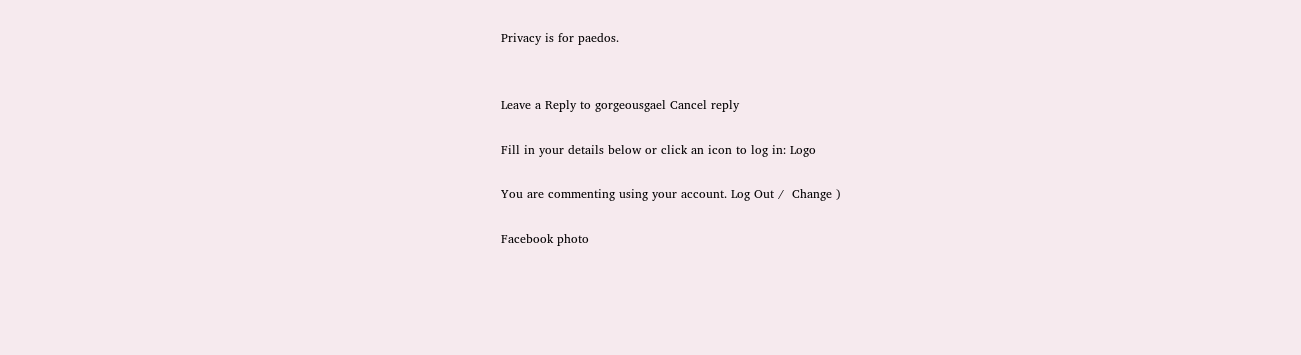Privacy is for paedos.


Leave a Reply to gorgeousgael Cancel reply

Fill in your details below or click an icon to log in: Logo

You are commenting using your account. Log Out /  Change )

Facebook photo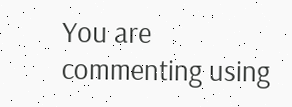You are commenting using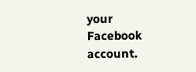your Facebook account.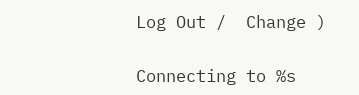Log Out /  Change )

Connecting to %s